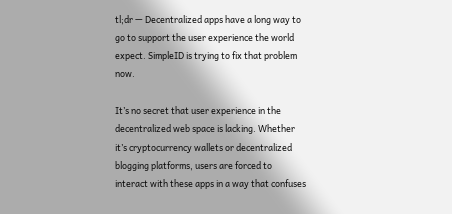tl;dr — Decentralized apps have a long way to go to support the user experience the world expect. SimpleID is trying to fix that problem now.

It’s no secret that user experience in the decentralized web space is lacking. Whether it’s cryptocurrency wallets or decentralized blogging platforms, users are forced to interact with these apps in a way that confuses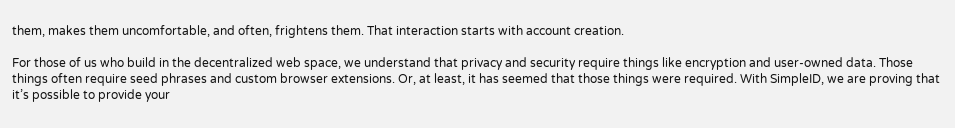them, makes them uncomfortable, and often, frightens them. That interaction starts with account creation.

For those of us who build in the decentralized web space, we understand that privacy and security require things like encryption and user-owned data. Those things often require seed phrases and custom browser extensions. Or, at least, it has seemed that those things were required. With SimpleID, we are proving that it’s possible to provide your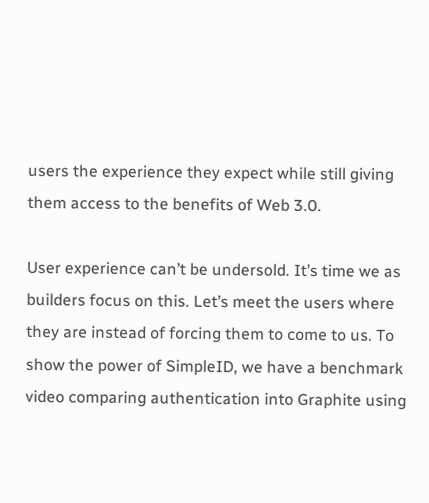users the experience they expect while still giving them access to the benefits of Web 3.0.

User experience can’t be undersold. It’s time we as builders focus on this. Let’s meet the users where they are instead of forcing them to come to us. To show the power of SimpleID, we have a benchmark video comparing authentication into Graphite using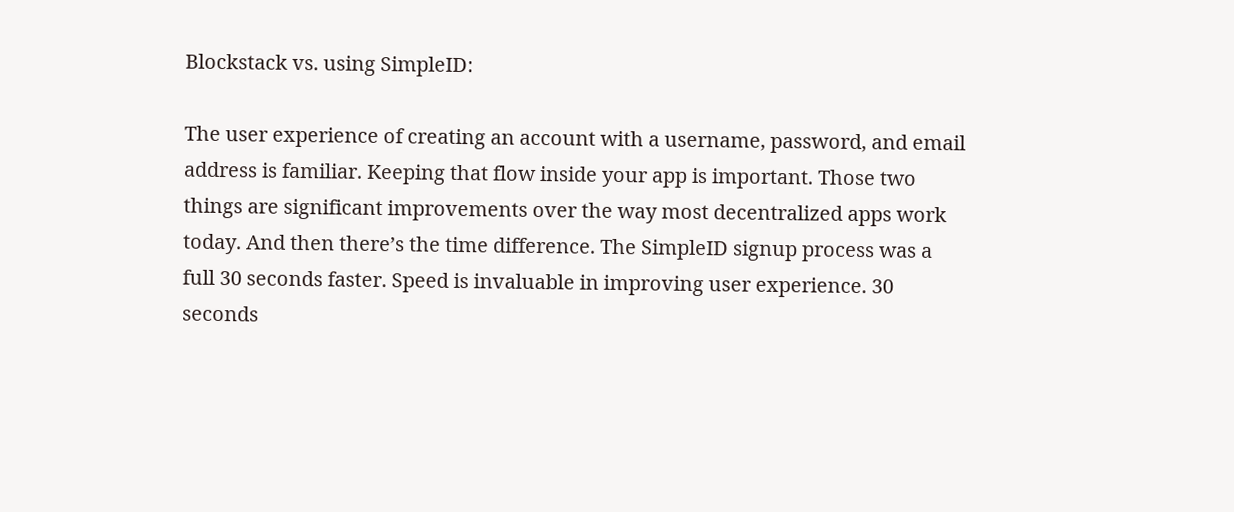Blockstack vs. using SimpleID:

The user experience of creating an account with a username, password, and email address is familiar. Keeping that flow inside your app is important. Those two things are significant improvements over the way most decentralized apps work today. And then there’s the time difference. The SimpleID signup process was a full 30 seconds faster. Speed is invaluable in improving user experience. 30 seconds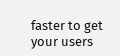faster to get your users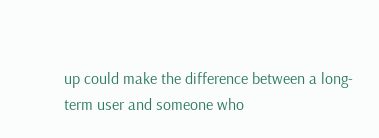up could make the difference between a long-term user and someone who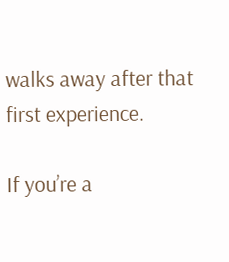walks away after that first experience.

If you’re a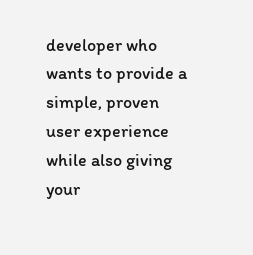developer who wants to provide a simple, proven user experience while also giving your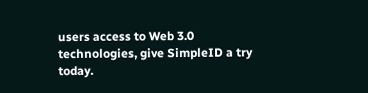users access to Web 3.0 technologies, give SimpleID a try today.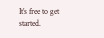It’s free to get started.